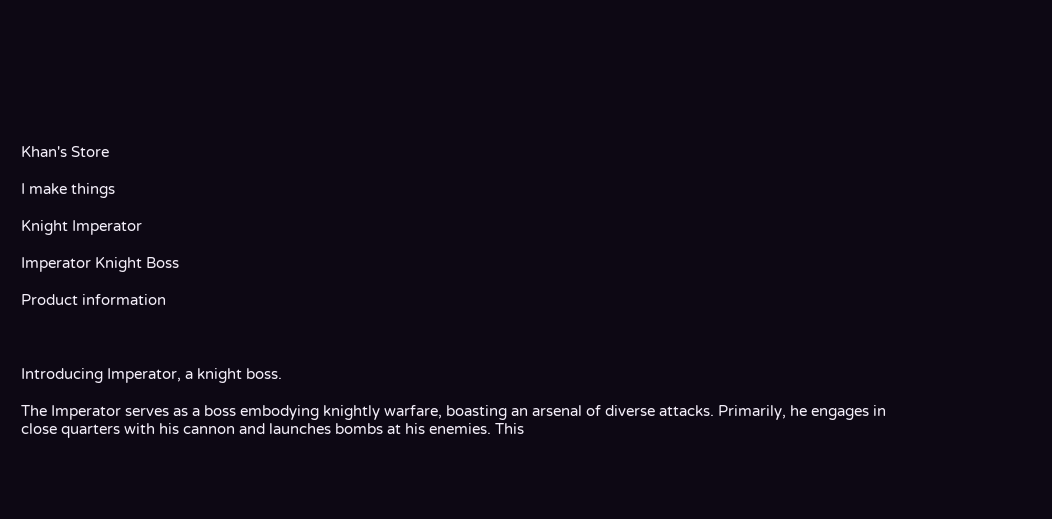Khan's Store

I make things

Knight Imperator

Imperator Knight Boss

Product information



Introducing Imperator, a knight boss.

The Imperator serves as a boss embodying knightly warfare, boasting an arsenal of diverse attacks. Primarily, he engages in close quarters with his cannon and launches bombs at his enemies. This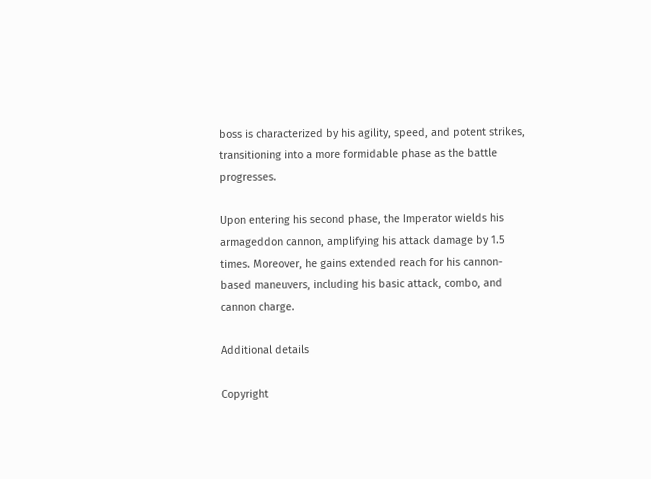boss is characterized by his agility, speed, and potent strikes, transitioning into a more formidable phase as the battle progresses.

Upon entering his second phase, the Imperator wields his armageddon cannon, amplifying his attack damage by 1.5 times. Moreover, he gains extended reach for his cannon-based maneuvers, including his basic attack, combo, and cannon charge.

Additional details

Copyright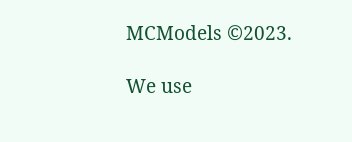MCModels ©2023.

We use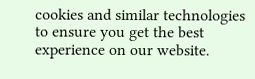cookies and similar technologies to ensure you get the best experience on our website.